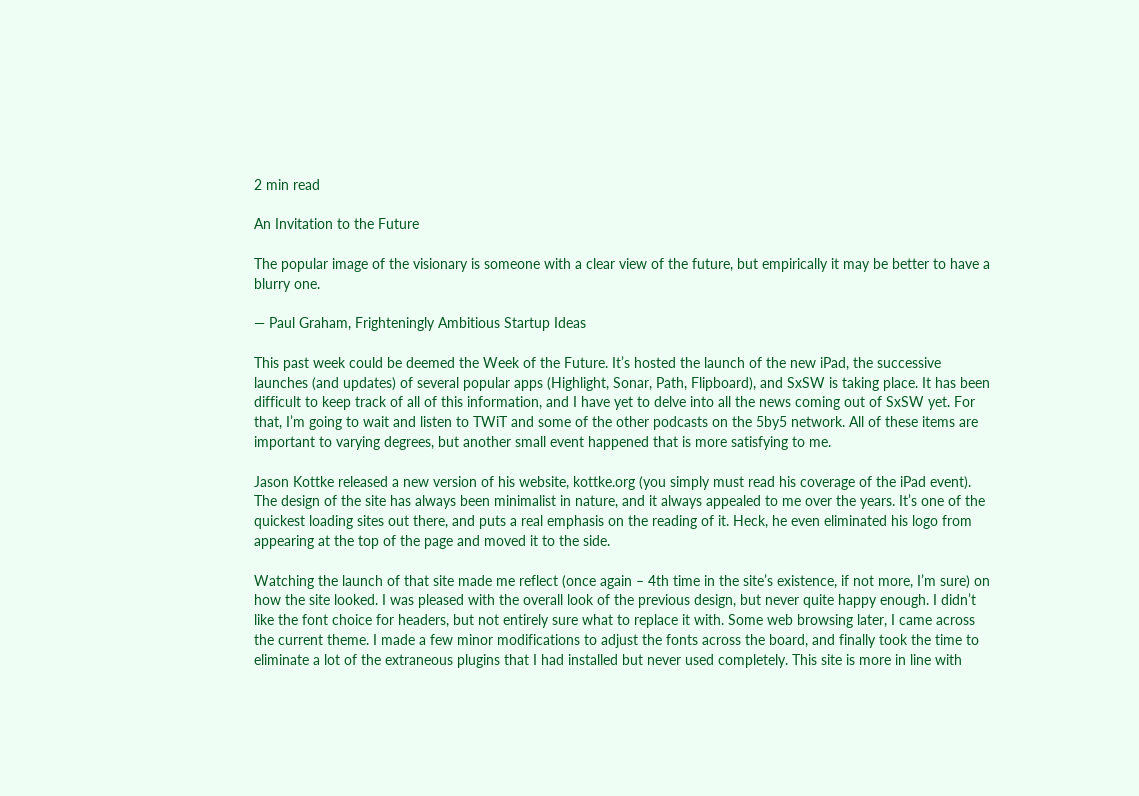2 min read

An Invitation to the Future

The popular image of the visionary is someone with a clear view of the future, but empirically it may be better to have a blurry one.

— Paul Graham, Frighteningly Ambitious Startup Ideas

This past week could be deemed the Week of the Future. It’s hosted the launch of the new iPad, the successive launches (and updates) of several popular apps (Highlight, Sonar, Path, Flipboard), and SxSW is taking place. It has been difficult to keep track of all of this information, and I have yet to delve into all the news coming out of SxSW yet. For that, I’m going to wait and listen to TWiT and some of the other podcasts on the 5by5 network. All of these items are important to varying degrees, but another small event happened that is more satisfying to me.

Jason Kottke released a new version of his website, kottke.org (you simply must read his coverage of the iPad event). The design of the site has always been minimalist in nature, and it always appealed to me over the years. It’s one of the quickest loading sites out there, and puts a real emphasis on the reading of it. Heck, he even eliminated his logo from appearing at the top of the page and moved it to the side.

Watching the launch of that site made me reflect (once again – 4th time in the site’s existence, if not more, I’m sure) on how the site looked. I was pleased with the overall look of the previous design, but never quite happy enough. I didn’t like the font choice for headers, but not entirely sure what to replace it with. Some web browsing later, I came across the current theme. I made a few minor modifications to adjust the fonts across the board, and finally took the time to eliminate a lot of the extraneous plugins that I had installed but never used completely. This site is more in line with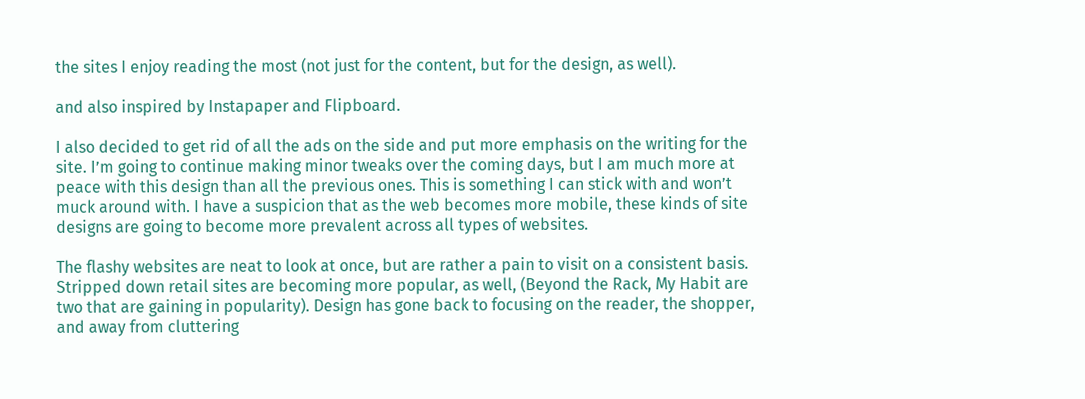the sites I enjoy reading the most (not just for the content, but for the design, as well).

and also inspired by Instapaper and Flipboard.

I also decided to get rid of all the ads on the side and put more emphasis on the writing for the site. I’m going to continue making minor tweaks over the coming days, but I am much more at peace with this design than all the previous ones. This is something I can stick with and won’t muck around with. I have a suspicion that as the web becomes more mobile, these kinds of site designs are going to become more prevalent across all types of websites.

The flashy websites are neat to look at once, but are rather a pain to visit on a consistent basis. Stripped down retail sites are becoming more popular, as well, (Beyond the Rack, My Habit are two that are gaining in popularity). Design has gone back to focusing on the reader, the shopper, and away from cluttering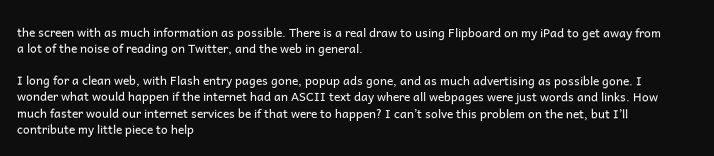the screen with as much information as possible. There is a real draw to using Flipboard on my iPad to get away from a lot of the noise of reading on Twitter, and the web in general.

I long for a clean web, with Flash entry pages gone, popup ads gone, and as much advertising as possible gone. I wonder what would happen if the internet had an ASCII text day where all webpages were just words and links. How much faster would our internet services be if that were to happen? I can’t solve this problem on the net, but I’ll contribute my little piece to help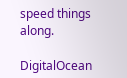speed things along.

DigitalOcean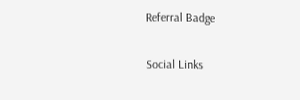Referral Badge

Social Links